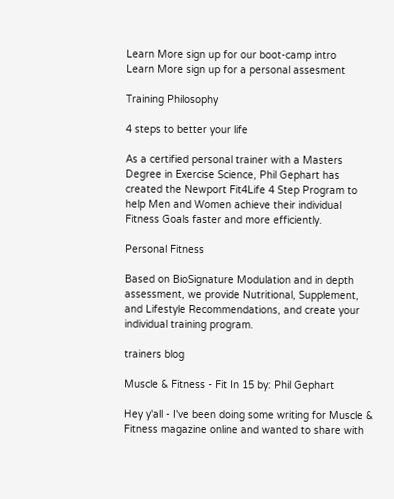Learn More sign up for our boot-camp intro
Learn More sign up for a personal assesment

Training Philosophy

4 steps to better your life

As a certified personal trainer with a Masters Degree in Exercise Science, Phil Gephart has created the Newport Fit4Life 4 Step Program to help Men and Women achieve their individual Fitness Goals faster and more efficiently.

Personal Fitness

Based on BioSignature Modulation and in depth assessment, we provide Nutritional, Supplement, and Lifestyle Recommendations, and create your individual training program.

trainers blog

Muscle & Fitness - Fit In 15 by: Phil Gephart

Hey y'all - I've been doing some writing for Muscle & Fitness magazine online and wanted to share with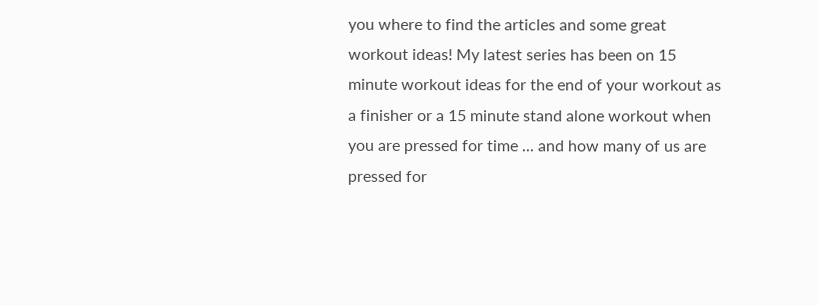you where to find the articles and some great workout ideas! My latest series has been on 15 minute workout ideas for the end of your workout as a finisher or a 15 minute stand alone workout when you are pressed for time ... and how many of us are pressed for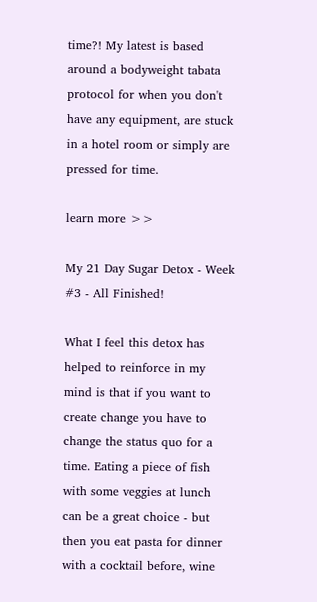time?! My latest is based around a bodyweight tabata protocol for when you don't have any equipment, are stuck in a hotel room or simply are pressed for time.

learn more >>

My 21 Day Sugar Detox - Week #3 - All Finished!

What I feel this detox has helped to reinforce in my mind is that if you want to create change you have to change the status quo for a time. Eating a piece of fish with some veggies at lunch can be a great choice - but then you eat pasta for dinner with a cocktail before, wine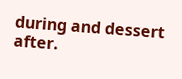during and dessert after.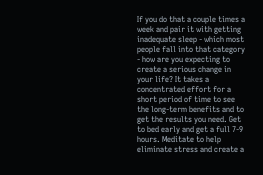If you do that a couple times a week and pair it with getting inadequate sleep - which most people fall into that category - how are you expecting to create a serious change in your life? It takes a concentrated effort for a short period of time to see the long-term benefits and to get the results you need. Get to bed early and get a full 7-9 hours. Meditate to help eliminate stress and create a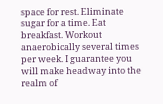space for rest. Eliminate sugar for a time. Eat breakfast. Workout anaerobically several times per week. I guarantee you will make headway into the realm of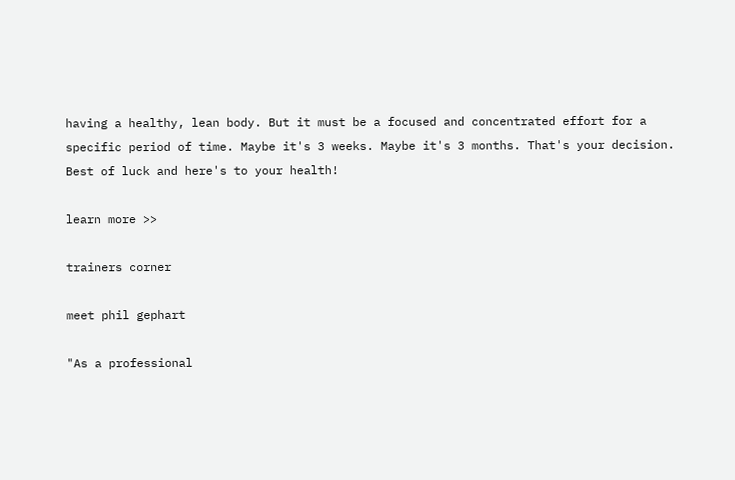having a healthy, lean body. But it must be a focused and concentrated effort for a specific period of time. Maybe it's 3 weeks. Maybe it's 3 months. That's your decision. Best of luck and here's to your health!

learn more >>

trainers corner

meet phil gephart

"As a professional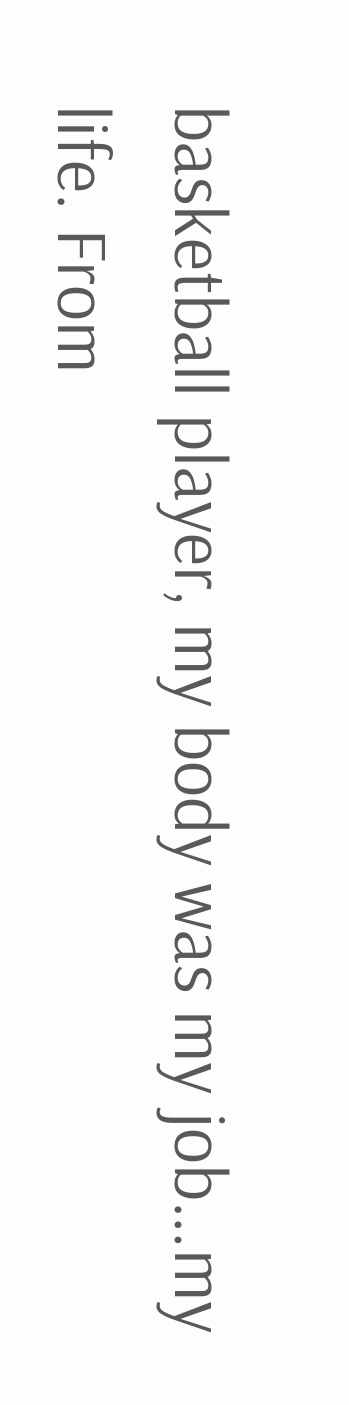basketball player, my body was my job…my life. From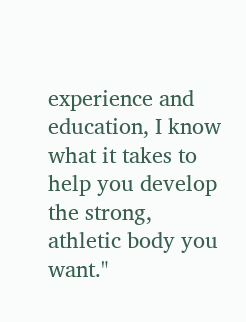experience and education, I know what it takes to help you develop the strong, athletic body you want."